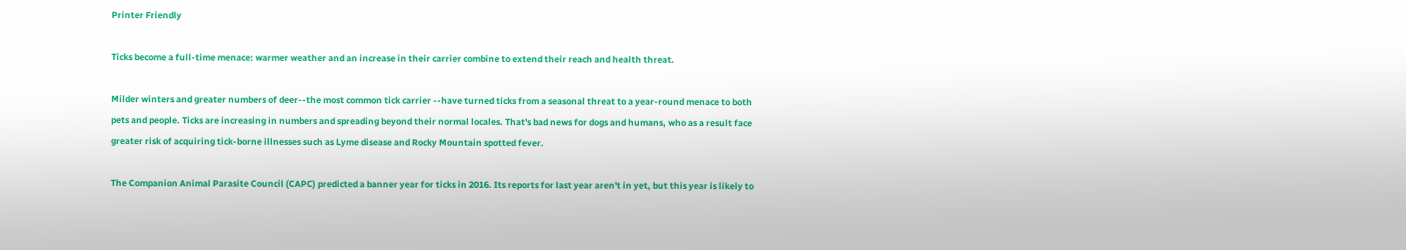Printer Friendly

Ticks become a full-time menace: warmer weather and an increase in their carrier combine to extend their reach and health threat.

Milder winters and greater numbers of deer--the most common tick carrier --have turned ticks from a seasonal threat to a year-round menace to both pets and people. Ticks are increasing in numbers and spreading beyond their normal locales. That's bad news for dogs and humans, who as a result face greater risk of acquiring tick-borne illnesses such as Lyme disease and Rocky Mountain spotted fever.

The Companion Animal Parasite Council (CAPC) predicted a banner year for ticks in 2016. Its reports for last year aren't in yet, but this year is likely to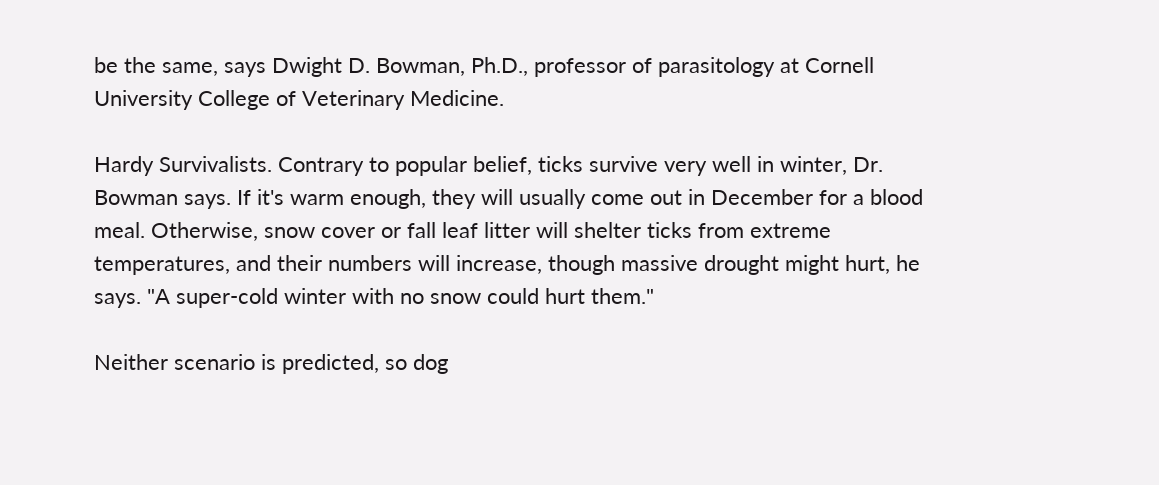be the same, says Dwight D. Bowman, Ph.D., professor of parasitology at Cornell University College of Veterinary Medicine.

Hardy Survivalists. Contrary to popular belief, ticks survive very well in winter, Dr. Bowman says. If it's warm enough, they will usually come out in December for a blood meal. Otherwise, snow cover or fall leaf litter will shelter ticks from extreme temperatures, and their numbers will increase, though massive drought might hurt, he says. "A super-cold winter with no snow could hurt them."

Neither scenario is predicted, so dog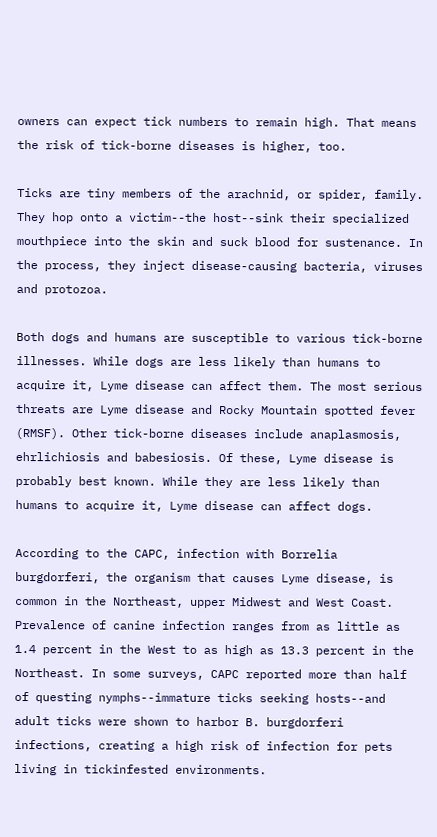owners can expect tick numbers to remain high. That means the risk of tick-borne diseases is higher, too.

Ticks are tiny members of the arachnid, or spider, family. They hop onto a victim--the host--sink their specialized mouthpiece into the skin and suck blood for sustenance. In the process, they inject disease-causing bacteria, viruses and protozoa.

Both dogs and humans are susceptible to various tick-borne illnesses. While dogs are less likely than humans to acquire it, Lyme disease can affect them. The most serious threats are Lyme disease and Rocky Mountain spotted fever (RMSF). Other tick-borne diseases include anaplasmosis, ehrlichiosis and babesiosis. Of these, Lyme disease is probably best known. While they are less likely than humans to acquire it, Lyme disease can affect dogs.

According to the CAPC, infection with Borrelia burgdorferi, the organism that causes Lyme disease, is common in the Northeast, upper Midwest and West Coast. Prevalence of canine infection ranges from as little as 1.4 percent in the West to as high as 13.3 percent in the Northeast. In some surveys, CAPC reported more than half of questing nymphs--immature ticks seeking hosts--and adult ticks were shown to harbor B. burgdorferi infections, creating a high risk of infection for pets living in tickinfested environments.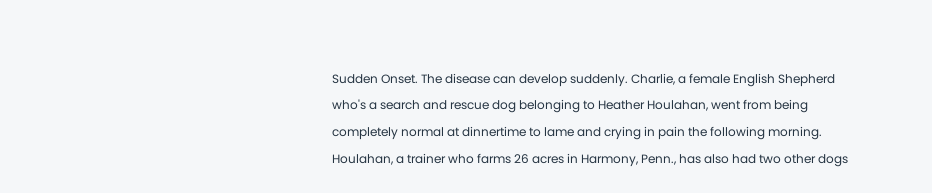Sudden Onset. The disease can develop suddenly. Charlie, a female English Shepherd who's a search and rescue dog belonging to Heather Houlahan, went from being completely normal at dinnertime to lame and crying in pain the following morning. Houlahan, a trainer who farms 26 acres in Harmony, Penn., has also had two other dogs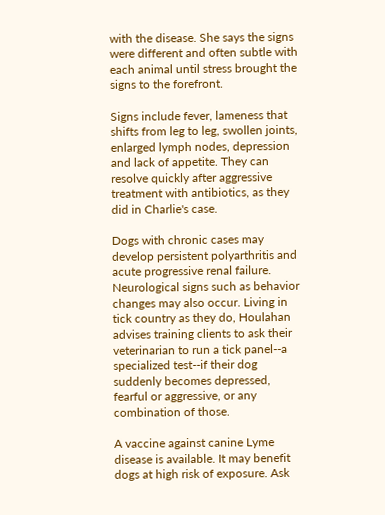with the disease. She says the signs were different and often subtle with each animal until stress brought the signs to the forefront.

Signs include fever, lameness that shifts from leg to leg, swollen joints, enlarged lymph nodes, depression and lack of appetite. They can resolve quickly after aggressive treatment with antibiotics, as they did in Charlie's case.

Dogs with chronic cases may develop persistent polyarthritis and acute progressive renal failure. Neurological signs such as behavior changes may also occur. Living in tick country as they do, Houlahan advises training clients to ask their veterinarian to run a tick panel--a specialized test--if their dog suddenly becomes depressed, fearful or aggressive, or any combination of those.

A vaccine against canine Lyme disease is available. It may benefit dogs at high risk of exposure. Ask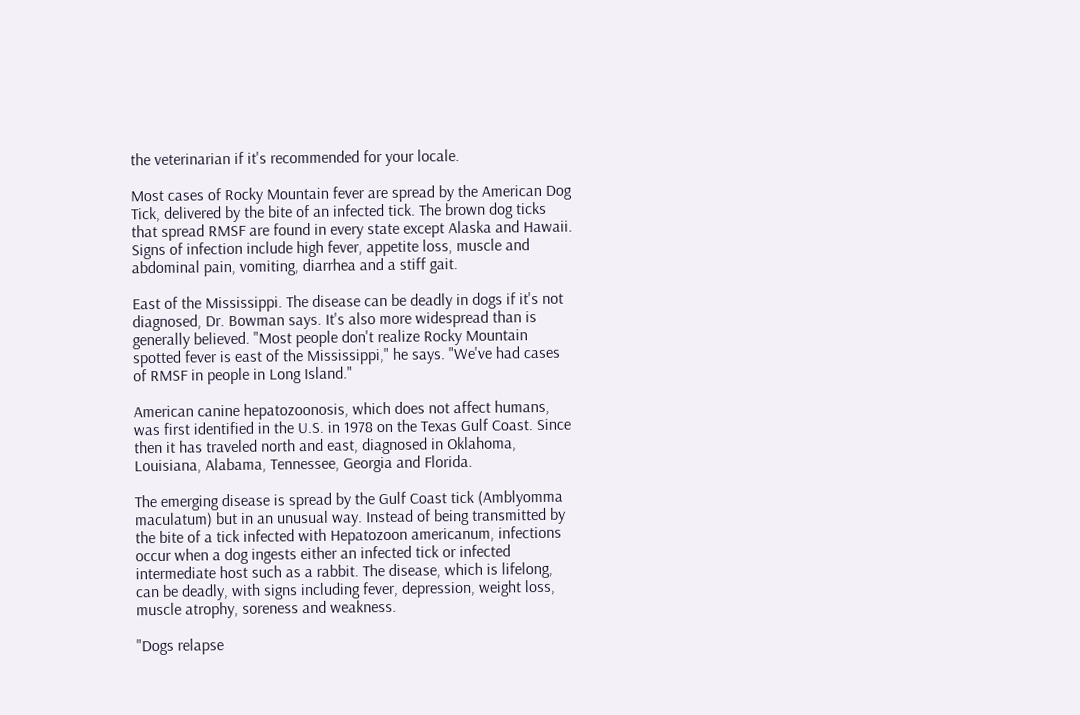the veterinarian if it's recommended for your locale.

Most cases of Rocky Mountain fever are spread by the American Dog Tick, delivered by the bite of an infected tick. The brown dog ticks that spread RMSF are found in every state except Alaska and Hawaii. Signs of infection include high fever, appetite loss, muscle and abdominal pain, vomiting, diarrhea and a stiff gait.

East of the Mississippi. The disease can be deadly in dogs if it's not diagnosed, Dr. Bowman says. It's also more widespread than is generally believed. "Most people don't realize Rocky Mountain spotted fever is east of the Mississippi," he says. "We've had cases of RMSF in people in Long Island."

American canine hepatozoonosis, which does not affect humans, was first identified in the U.S. in 1978 on the Texas Gulf Coast. Since then it has traveled north and east, diagnosed in Oklahoma, Louisiana, Alabama, Tennessee, Georgia and Florida.

The emerging disease is spread by the Gulf Coast tick (Amblyomma maculatum) but in an unusual way. Instead of being transmitted by the bite of a tick infected with Hepatozoon americanum, infections occur when a dog ingests either an infected tick or infected intermediate host such as a rabbit. The disease, which is lifelong, can be deadly, with signs including fever, depression, weight loss, muscle atrophy, soreness and weakness.

"Dogs relapse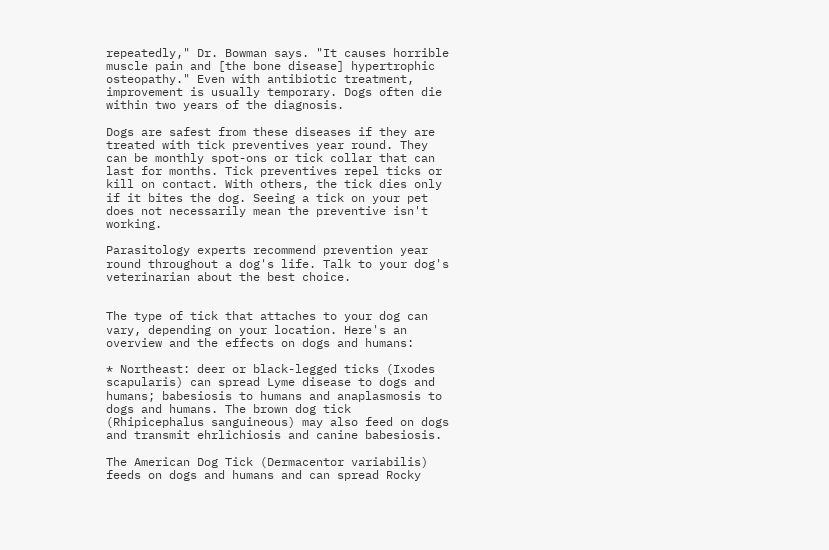repeatedly," Dr. Bowman says. "It causes horrible muscle pain and [the bone disease] hypertrophic osteopathy." Even with antibiotic treatment, improvement is usually temporary. Dogs often die within two years of the diagnosis.

Dogs are safest from these diseases if they are treated with tick preventives year round. They can be monthly spot-ons or tick collar that can last for months. Tick preventives repel ticks or kill on contact. With others, the tick dies only if it bites the dog. Seeing a tick on your pet does not necessarily mean the preventive isn't working.

Parasitology experts recommend prevention year round throughout a dog's life. Talk to your dog's veterinarian about the best choice.


The type of tick that attaches to your dog can vary, depending on your location. Here's an overview and the effects on dogs and humans:

* Northeast: deer or black-legged ticks (Ixodes scapularis) can spread Lyme disease to dogs and humans; babesiosis to humans and anaplasmosis to dogs and humans. The brown dog tick (Rhipicephalus sanguineous) may also feed on dogs and transmit ehrlichiosis and canine babesiosis.

The American Dog Tick (Dermacentor variabilis) feeds on dogs and humans and can spread Rocky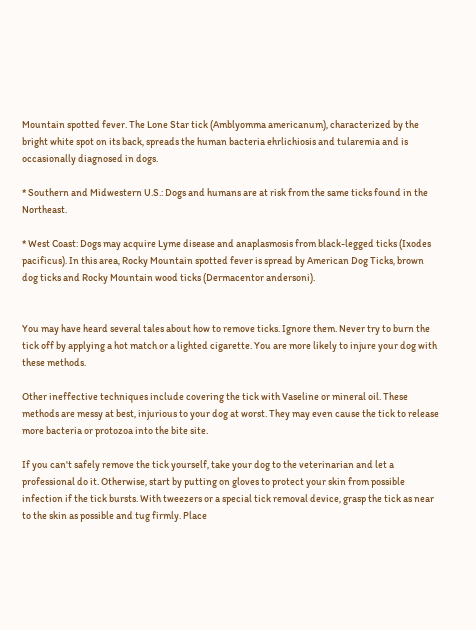Mountain spotted fever. The Lone Star tick (Amblyomma americanum), characterized by the bright white spot on its back, spreads the human bacteria ehrlichiosis and tularemia and is occasionally diagnosed in dogs.

* Southern and Midwestern U.S.: Dogs and humans are at risk from the same ticks found in the Northeast.

* West Coast: Dogs may acquire Lyme disease and anaplasmosis from black-legged ticks (Ixodes pacificus). In this area, Rocky Mountain spotted fever is spread by American Dog Ticks, brown dog ticks and Rocky Mountain wood ticks (Dermacentor andersoni).


You may have heard several tales about how to remove ticks. Ignore them. Never try to burn the tick off by applying a hot match or a lighted cigarette. You are more likely to injure your dog with these methods.

Other ineffective techniques include covering the tick with Vaseline or mineral oil. These methods are messy at best, injurious to your dog at worst. They may even cause the tick to release more bacteria or protozoa into the bite site.

If you can't safely remove the tick yourself, take your dog to the veterinarian and let a professional do it. Otherwise, start by putting on gloves to protect your skin from possible infection if the tick bursts. With tweezers or a special tick removal device, grasp the tick as near to the skin as possible and tug firmly. Place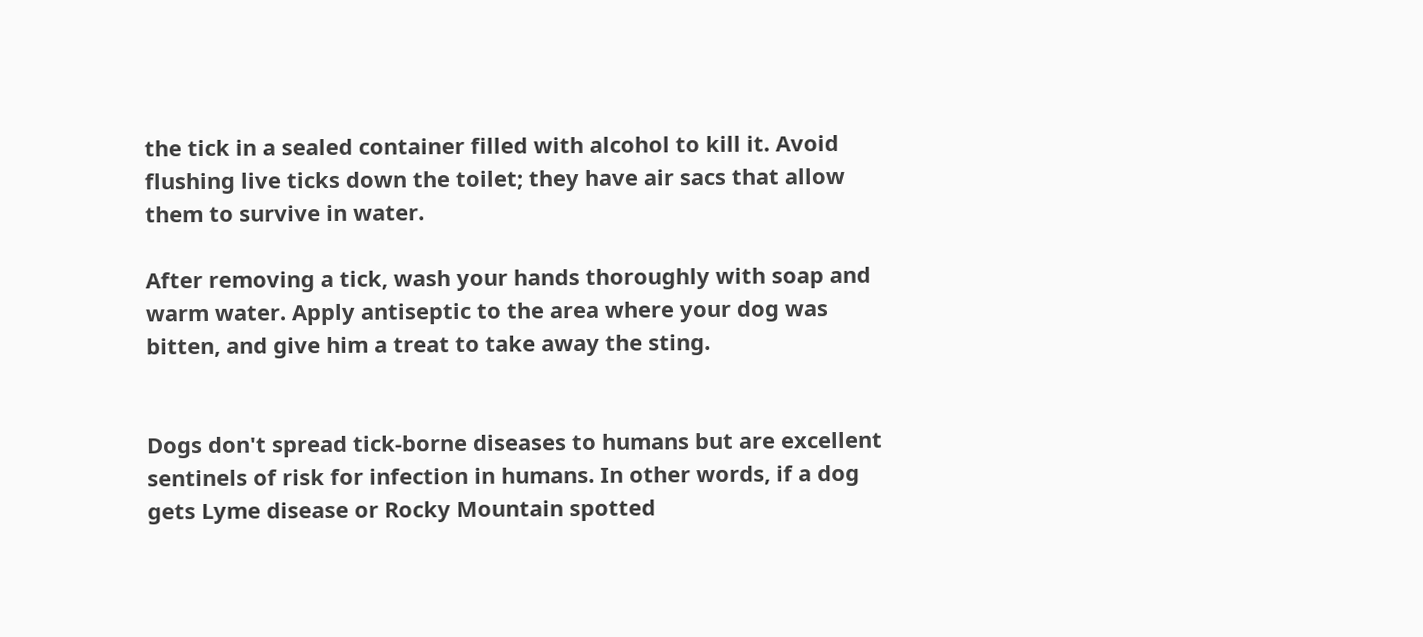the tick in a sealed container filled with alcohol to kill it. Avoid flushing live ticks down the toilet; they have air sacs that allow them to survive in water.

After removing a tick, wash your hands thoroughly with soap and warm water. Apply antiseptic to the area where your dog was bitten, and give him a treat to take away the sting.


Dogs don't spread tick-borne diseases to humans but are excellent sentinels of risk for infection in humans. In other words, if a dog gets Lyme disease or Rocky Mountain spotted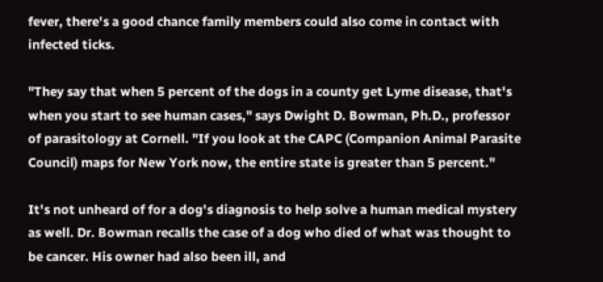fever, there's a good chance family members could also come in contact with infected ticks.

"They say that when 5 percent of the dogs in a county get Lyme disease, that's when you start to see human cases," says Dwight D. Bowman, Ph.D., professor of parasitology at Cornell. "If you look at the CAPC (Companion Animal Parasite Council) maps for New York now, the entire state is greater than 5 percent."

It's not unheard of for a dog's diagnosis to help solve a human medical mystery as well. Dr. Bowman recalls the case of a dog who died of what was thought to be cancer. His owner had also been ill, and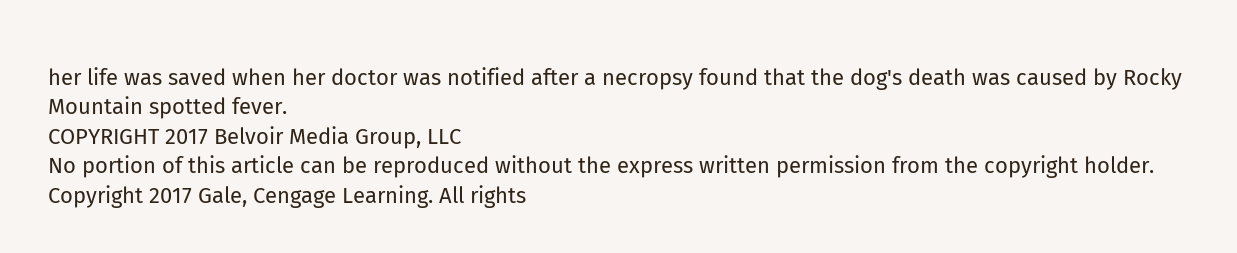her life was saved when her doctor was notified after a necropsy found that the dog's death was caused by Rocky Mountain spotted fever.
COPYRIGHT 2017 Belvoir Media Group, LLC
No portion of this article can be reproduced without the express written permission from the copyright holder.
Copyright 2017 Gale, Cengage Learning. All rights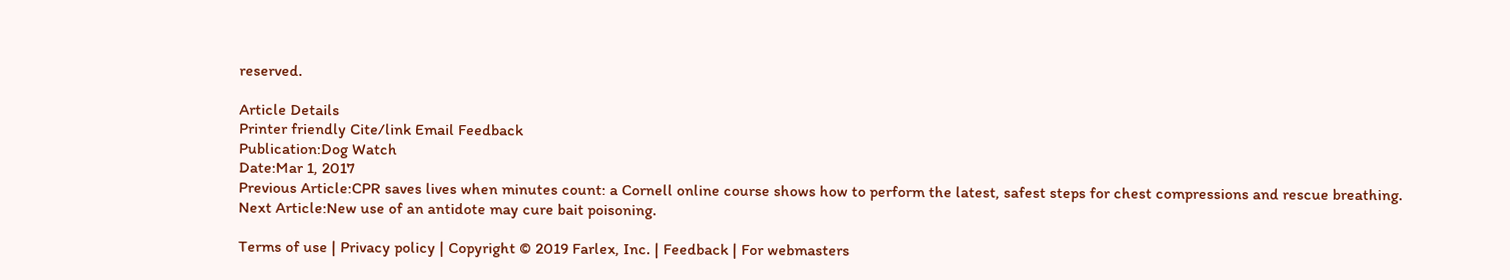reserved.

Article Details
Printer friendly Cite/link Email Feedback
Publication:Dog Watch
Date:Mar 1, 2017
Previous Article:CPR saves lives when minutes count: a Cornell online course shows how to perform the latest, safest steps for chest compressions and rescue breathing.
Next Article:New use of an antidote may cure bait poisoning.

Terms of use | Privacy policy | Copyright © 2019 Farlex, Inc. | Feedback | For webmasters